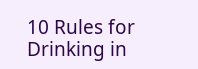10 Rules for Drinking in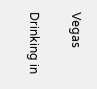Vegas

Drinking in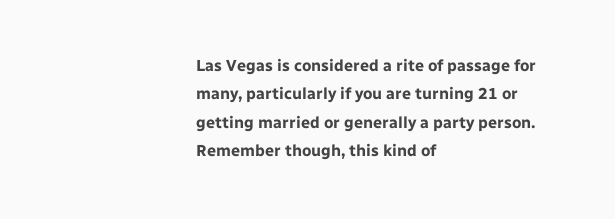Las Vegas is considered a rite of passage for many, particularly if you are turning 21 or getting married or generally a party person. Remember though, this kind of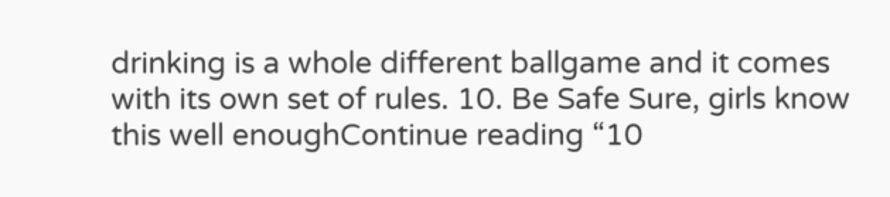drinking is a whole different ballgame and it comes with its own set of rules. 10. Be Safe Sure, girls know this well enoughContinue reading “10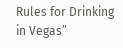Rules for Drinking in Vegas”